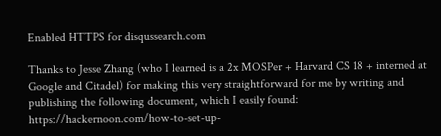Enabled HTTPS for disqussearch.com

Thanks to Jesse Zhang (who I learned is a 2x MOSPer + Harvard CS 18 + interned at Google and Citadel) for making this very straightforward for me by writing and publishing the following document, which I easily found: https://hackernoon.com/how-to-set-up-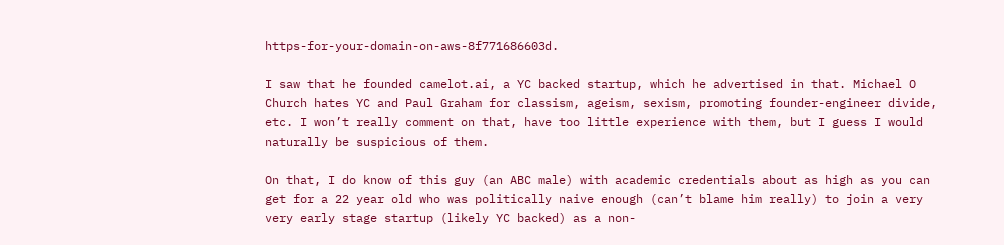https-for-your-domain-on-aws-8f771686603d.

I saw that he founded camelot.ai, a YC backed startup, which he advertised in that. Michael O Church hates YC and Paul Graham for classism, ageism, sexism, promoting founder-engineer divide, etc. I won’t really comment on that, have too little experience with them, but I guess I would naturally be suspicious of them.

On that, I do know of this guy (an ABC male) with academic credentials about as high as you can get for a 22 year old who was politically naive enough (can’t blame him really) to join a very very early stage startup (likely YC backed) as a non-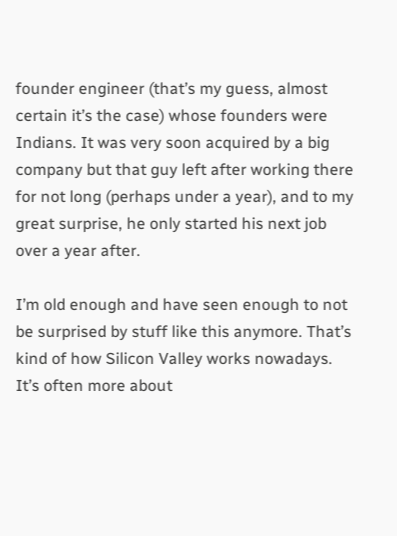founder engineer (that’s my guess, almost certain it’s the case) whose founders were Indians. It was very soon acquired by a big company but that guy left after working there for not long (perhaps under a year), and to my great surprise, he only started his next job over a year after.

I’m old enough and have seen enough to not be surprised by stuff like this anymore. That’s kind of how Silicon Valley works nowadays. It’s often more about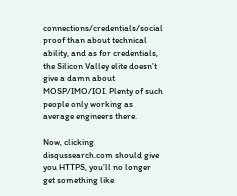connections/credentials/social proof than about technical ability, and as for credentials, the Silicon Valley elite doesn’t give a damn about MOSP/IMO/IOI. Plenty of such people only working as average engineers there.

Now, clicking disqussearch.com should give you HTTPS, you’ll no longer get something like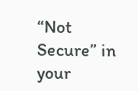“Not Secure” in your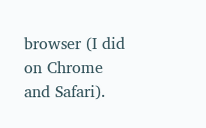browser (I did on Chrome and Safari).